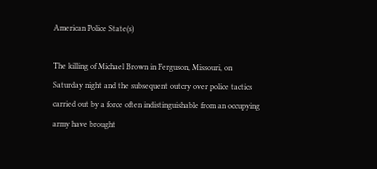American Police State(s)

The killing of Michael Brown in Ferguson, Missouri, on Saturday night and the subsequent outcry over police tactics carried out by a force often indistinguishable from an occupying army have brought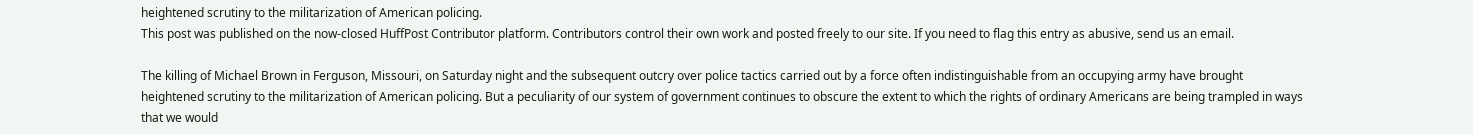heightened scrutiny to the militarization of American policing.
This post was published on the now-closed HuffPost Contributor platform. Contributors control their own work and posted freely to our site. If you need to flag this entry as abusive, send us an email.

The killing of Michael Brown in Ferguson, Missouri, on Saturday night and the subsequent outcry over police tactics carried out by a force often indistinguishable from an occupying army have brought heightened scrutiny to the militarization of American policing. But a peculiarity of our system of government continues to obscure the extent to which the rights of ordinary Americans are being trampled in ways that we would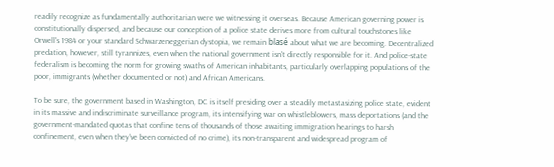readily recognize as fundamentally authoritarian were we witnessing it overseas. Because American governing power is constitutionally dispersed, and because our conception of a police state derives more from cultural touchstones like Orwell's 1984 or your standard Schwarzeneggerian dystopia, we remain blasé about what we are becoming. Decentralized predation, however, still tyrannizes, even when the national government isn't directly responsible for it. And police-state federalism is becoming the norm for growing swaths of American inhabitants, particularly overlapping populations of the poor, immigrants (whether documented or not) and African Americans.

To be sure, the government based in Washington, DC is itself presiding over a steadily metastasizing police state, evident in its massive and indiscriminate surveillance program, its intensifying war on whistleblowers, mass deportations (and the government-mandated quotas that confine tens of thousands of those awaiting immigration hearings to harsh confinement, even when they've been convicted of no crime), its non-transparent and widespread program of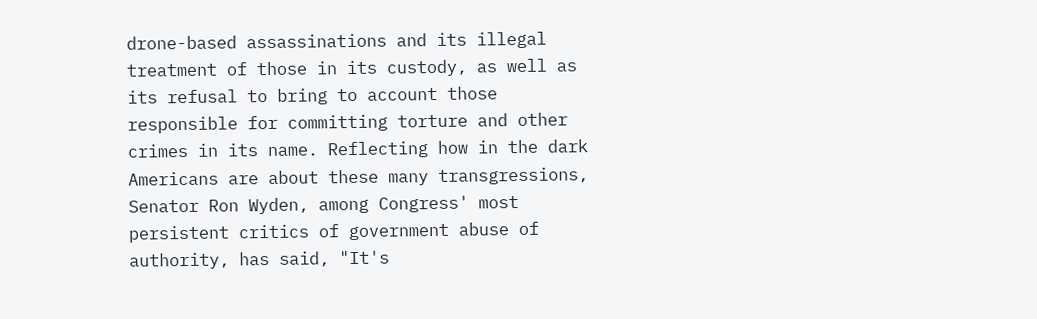drone-based assassinations and its illegal treatment of those in its custody, as well as its refusal to bring to account those responsible for committing torture and other crimes in its name. Reflecting how in the dark Americans are about these many transgressions, Senator Ron Wyden, among Congress' most persistent critics of government abuse of authority, has said, "It's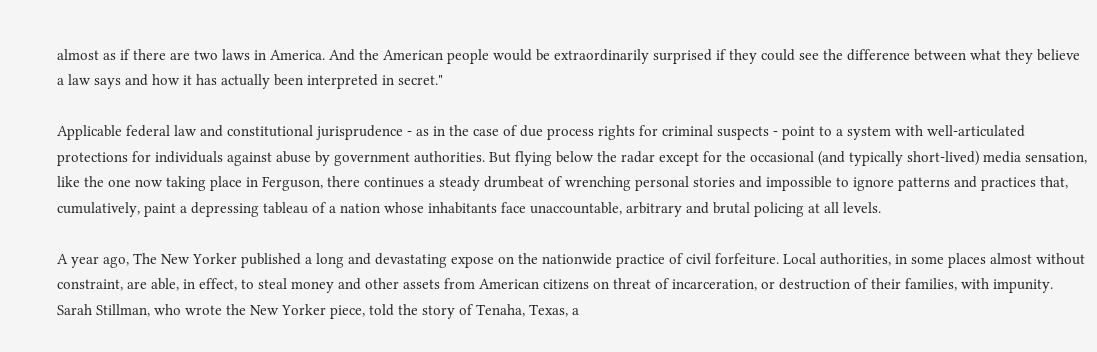almost as if there are two laws in America. And the American people would be extraordinarily surprised if they could see the difference between what they believe a law says and how it has actually been interpreted in secret."

Applicable federal law and constitutional jurisprudence - as in the case of due process rights for criminal suspects - point to a system with well-articulated protections for individuals against abuse by government authorities. But flying below the radar except for the occasional (and typically short-lived) media sensation, like the one now taking place in Ferguson, there continues a steady drumbeat of wrenching personal stories and impossible to ignore patterns and practices that, cumulatively, paint a depressing tableau of a nation whose inhabitants face unaccountable, arbitrary and brutal policing at all levels.

A year ago, The New Yorker published a long and devastating expose on the nationwide practice of civil forfeiture. Local authorities, in some places almost without constraint, are able, in effect, to steal money and other assets from American citizens on threat of incarceration, or destruction of their families, with impunity. Sarah Stillman, who wrote the New Yorker piece, told the story of Tenaha, Texas, a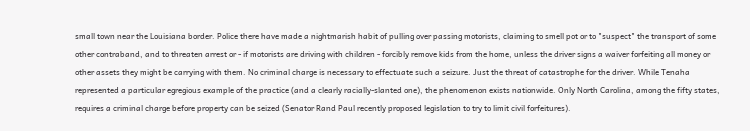small town near the Louisiana border. Police there have made a nightmarish habit of pulling over passing motorists, claiming to smell pot or to "suspect" the transport of some other contraband, and to threaten arrest or - if motorists are driving with children - forcibly remove kids from the home, unless the driver signs a waiver forfeiting all money or other assets they might be carrying with them. No criminal charge is necessary to effectuate such a seizure. Just the threat of catastrophe for the driver. While Tenaha represented a particular egregious example of the practice (and a clearly racially-slanted one), the phenomenon exists nationwide. Only North Carolina, among the fifty states, requires a criminal charge before property can be seized (Senator Rand Paul recently proposed legislation to try to limit civil forfeitures).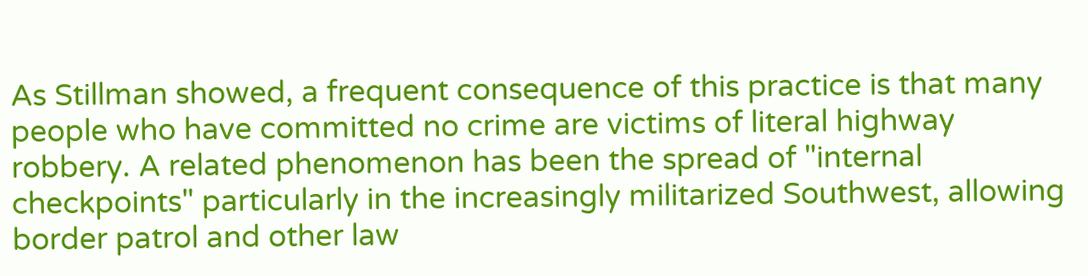As Stillman showed, a frequent consequence of this practice is that many people who have committed no crime are victims of literal highway robbery. A related phenomenon has been the spread of "internal checkpoints" particularly in the increasingly militarized Southwest, allowing border patrol and other law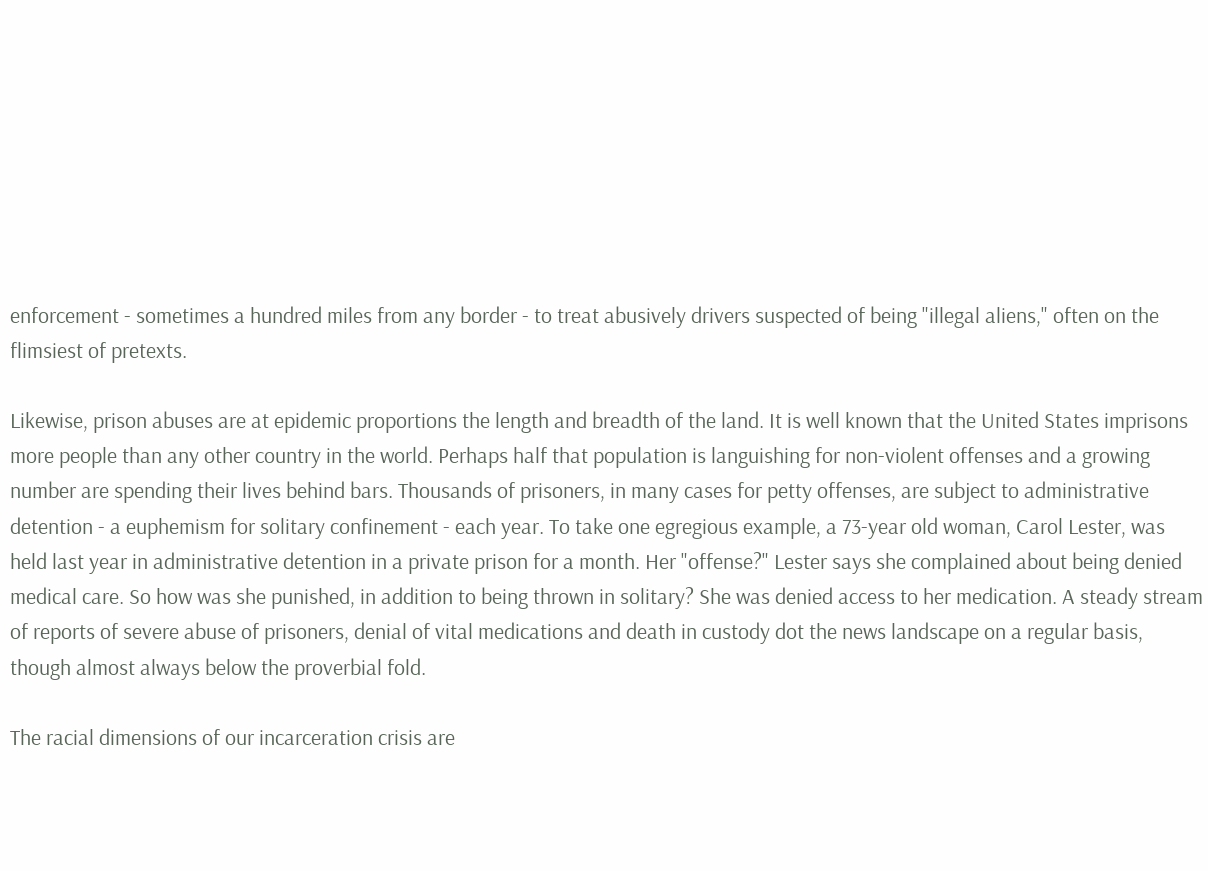enforcement - sometimes a hundred miles from any border - to treat abusively drivers suspected of being "illegal aliens," often on the flimsiest of pretexts.

Likewise, prison abuses are at epidemic proportions the length and breadth of the land. It is well known that the United States imprisons more people than any other country in the world. Perhaps half that population is languishing for non-violent offenses and a growing number are spending their lives behind bars. Thousands of prisoners, in many cases for petty offenses, are subject to administrative detention - a euphemism for solitary confinement - each year. To take one egregious example, a 73-year old woman, Carol Lester, was held last year in administrative detention in a private prison for a month. Her "offense?" Lester says she complained about being denied medical care. So how was she punished, in addition to being thrown in solitary? She was denied access to her medication. A steady stream of reports of severe abuse of prisoners, denial of vital medications and death in custody dot the news landscape on a regular basis, though almost always below the proverbial fold.

The racial dimensions of our incarceration crisis are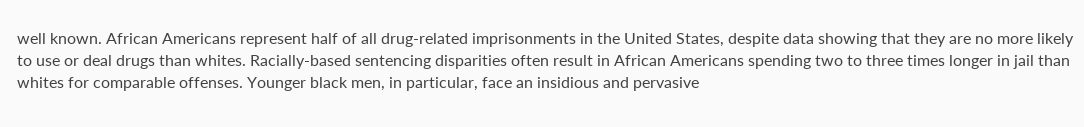well known. African Americans represent half of all drug-related imprisonments in the United States, despite data showing that they are no more likely to use or deal drugs than whites. Racially-based sentencing disparities often result in African Americans spending two to three times longer in jail than whites for comparable offenses. Younger black men, in particular, face an insidious and pervasive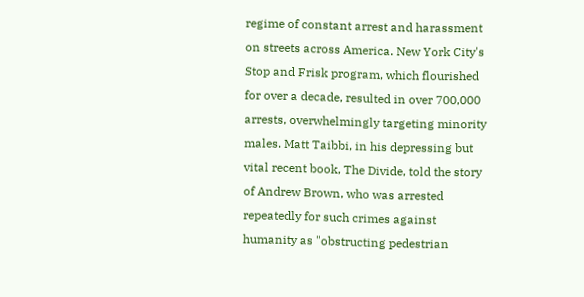regime of constant arrest and harassment on streets across America. New York City's Stop and Frisk program, which flourished for over a decade, resulted in over 700,000 arrests, overwhelmingly targeting minority males. Matt Taibbi, in his depressing but vital recent book, The Divide, told the story of Andrew Brown, who was arrested repeatedly for such crimes against humanity as "obstructing pedestrian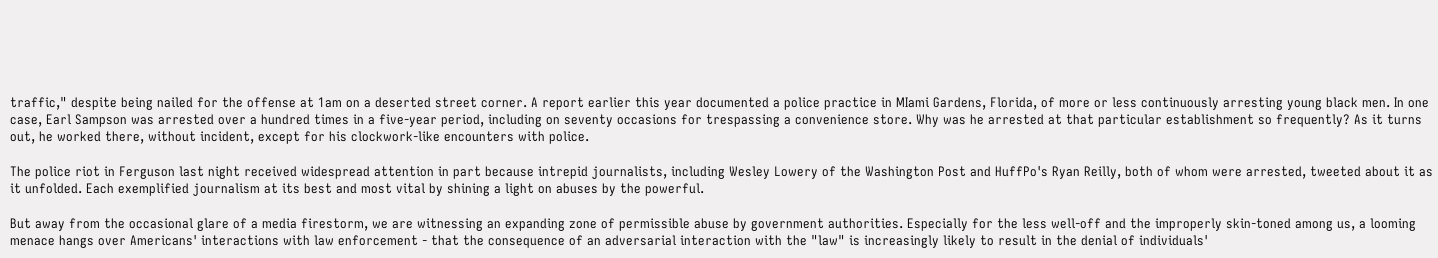traffic," despite being nailed for the offense at 1am on a deserted street corner. A report earlier this year documented a police practice in MIami Gardens, Florida, of more or less continuously arresting young black men. In one case, Earl Sampson was arrested over a hundred times in a five-year period, including on seventy occasions for trespassing a convenience store. Why was he arrested at that particular establishment so frequently? As it turns out, he worked there, without incident, except for his clockwork-like encounters with police.

The police riot in Ferguson last night received widespread attention in part because intrepid journalists, including Wesley Lowery of the Washington Post and HuffPo's Ryan Reilly, both of whom were arrested, tweeted about it as it unfolded. Each exemplified journalism at its best and most vital by shining a light on abuses by the powerful.

But away from the occasional glare of a media firestorm, we are witnessing an expanding zone of permissible abuse by government authorities. Especially for the less well-off and the improperly skin-toned among us, a looming menace hangs over Americans' interactions with law enforcement - that the consequence of an adversarial interaction with the "law" is increasingly likely to result in the denial of individuals'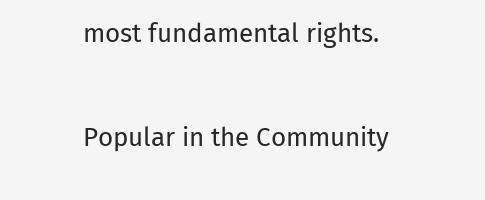most fundamental rights.

Popular in the Community